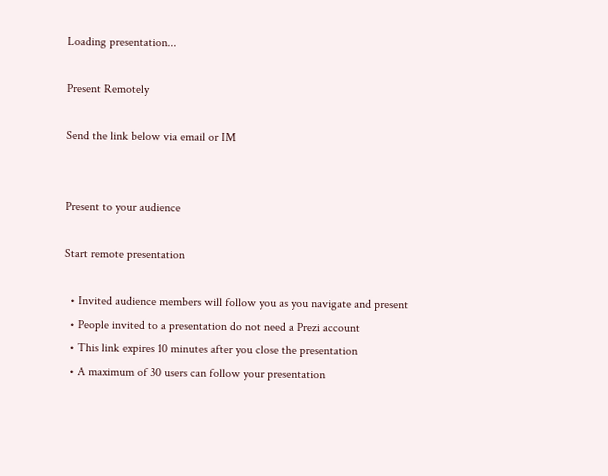Loading presentation...

Present Remotely

Send the link below via email or IM


Present to your audience

Start remote presentation

  • Invited audience members will follow you as you navigate and present
  • People invited to a presentation do not need a Prezi account
  • This link expires 10 minutes after you close the presentation
  • A maximum of 30 users can follow your presentation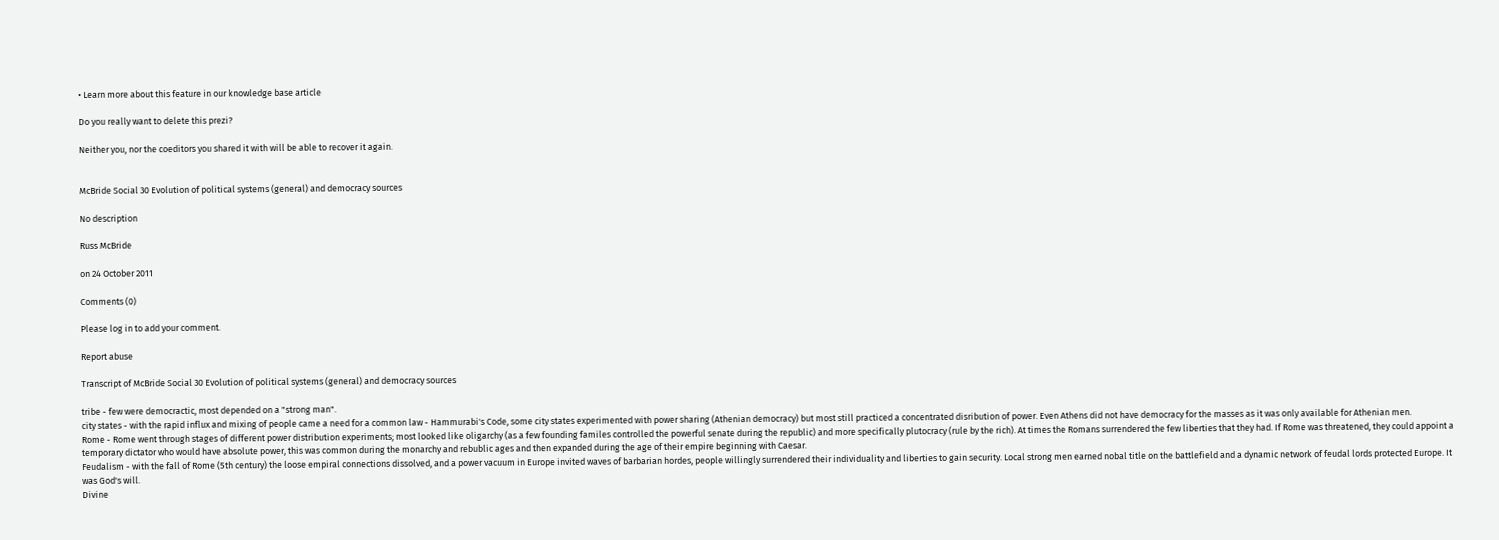• Learn more about this feature in our knowledge base article

Do you really want to delete this prezi?

Neither you, nor the coeditors you shared it with will be able to recover it again.


McBride Social 30 Evolution of political systems (general) and democracy sources

No description

Russ McBride

on 24 October 2011

Comments (0)

Please log in to add your comment.

Report abuse

Transcript of McBride Social 30 Evolution of political systems (general) and democracy sources

tribe - few were democractic, most depended on a "strong man".
city states - with the rapid influx and mixing of people came a need for a common law - Hammurabi's Code, some city states experimented with power sharing (Athenian democracy) but most still practiced a concentrated disribution of power. Even Athens did not have democracy for the masses as it was only available for Athenian men.
Rome - Rome went through stages of different power distribution experiments; most looked like oligarchy (as a few founding familes controlled the powerful senate during the republic) and more specifically plutocracy (rule by the rich). At times the Romans surrendered the few liberties that they had. If Rome was threatened, they could appoint a temporary dictator who would have absolute power, this was common during the monarchy and rebublic ages and then expanded during the age of their empire beginning with Caesar.
Feudalism - with the fall of Rome (5th century) the loose empiral connections dissolved, and a power vacuum in Europe invited waves of barbarian hordes, people willingly surrendered their individuality and liberties to gain security. Local strong men earned nobal title on the battlefield and a dynamic network of feudal lords protected Europe. It was God's will.
Divine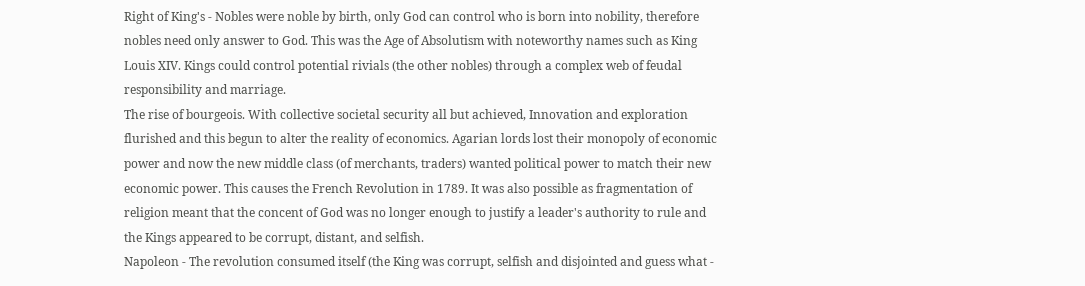Right of King's - Nobles were noble by birth, only God can control who is born into nobility, therefore nobles need only answer to God. This was the Age of Absolutism with noteworthy names such as King Louis XIV. Kings could control potential rivials (the other nobles) through a complex web of feudal responsibility and marriage.
The rise of bourgeois. With collective societal security all but achieved, Innovation and exploration flurished and this begun to alter the reality of economics. Agarian lords lost their monopoly of economic power and now the new middle class (of merchants, traders) wanted political power to match their new economic power. This causes the French Revolution in 1789. It was also possible as fragmentation of religion meant that the concent of God was no longer enough to justify a leader's authority to rule and the Kings appeared to be corrupt, distant, and selfish.
Napoleon - The revolution consumed itself (the King was corrupt, selfish and disjointed and guess what -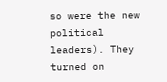so were the new political leaders). They turned on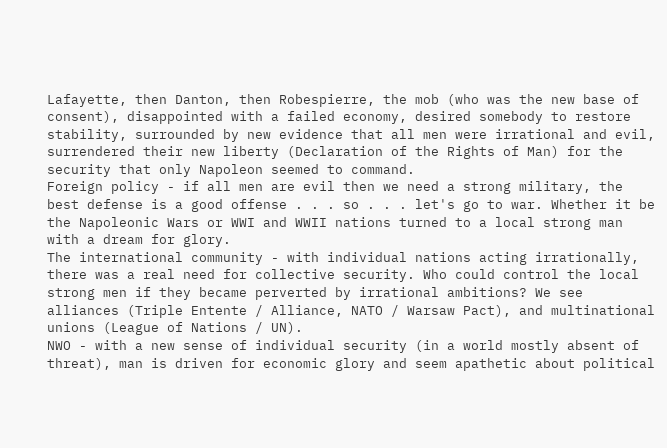Lafayette, then Danton, then Robespierre, the mob (who was the new base of consent), disappointed with a failed economy, desired somebody to restore stability, surrounded by new evidence that all men were irrational and evil, surrendered their new liberty (Declaration of the Rights of Man) for the security that only Napoleon seemed to command.
Foreign policy - if all men are evil then we need a strong military, the best defense is a good offense . . . so . . . let's go to war. Whether it be the Napoleonic Wars or WWI and WWII nations turned to a local strong man with a dream for glory.
The international community - with individual nations acting irrationally, there was a real need for collective security. Who could control the local strong men if they became perverted by irrational ambitions? We see alliances (Triple Entente / Alliance, NATO / Warsaw Pact), and multinational unions (League of Nations / UN).
NWO - with a new sense of individual security (in a world mostly absent of threat), man is driven for economic glory and seem apathetic about political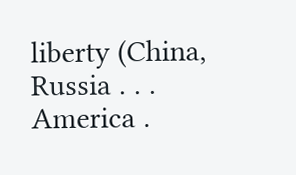liberty (China, Russia . . . America .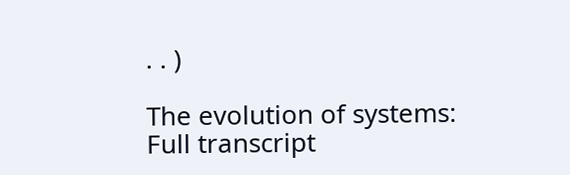. . )

The evolution of systems:
Full transcript